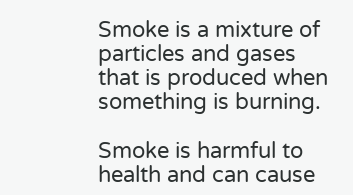Smoke is a mixture of particles and gases that is produced when something is burning.

Smoke is harmful to health and can cause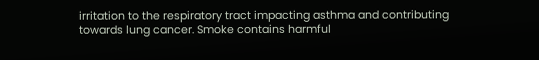irritation to the respiratory tract impacting asthma and contributing towards lung cancer. Smoke contains harmful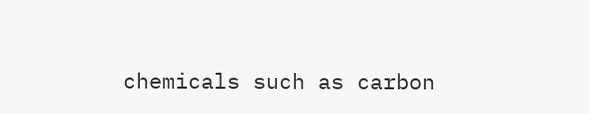chemicals such as carbon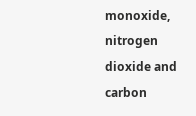monoxide, nitrogen dioxide and carbon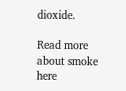dioxide.

Read more about smoke here